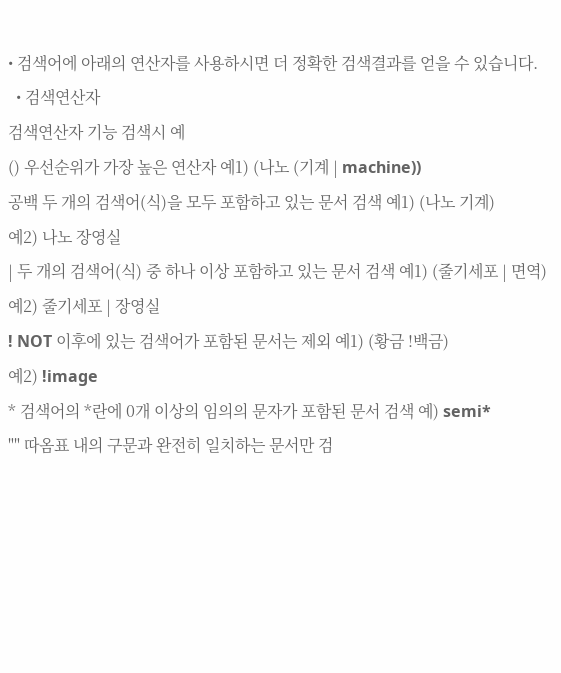• 검색어에 아래의 연산자를 사용하시면 더 정확한 검색결과를 얻을 수 있습니다.
  • 검색연산자
검색연산자 기능 검색시 예
() 우선순위가 가장 높은 연산자 예1) (나노 (기계 | machine))
공백 두 개의 검색어(식)을 모두 포함하고 있는 문서 검색 예1) (나노 기계)
예2) 나노 장영실
| 두 개의 검색어(식) 중 하나 이상 포함하고 있는 문서 검색 예1) (줄기세포 | 면역)
예2) 줄기세포 | 장영실
! NOT 이후에 있는 검색어가 포함된 문서는 제외 예1) (황금 !백금)
예2) !image
* 검색어의 *란에 0개 이상의 임의의 문자가 포함된 문서 검색 예) semi*
"" 따옴표 내의 구문과 완전히 일치하는 문서만 검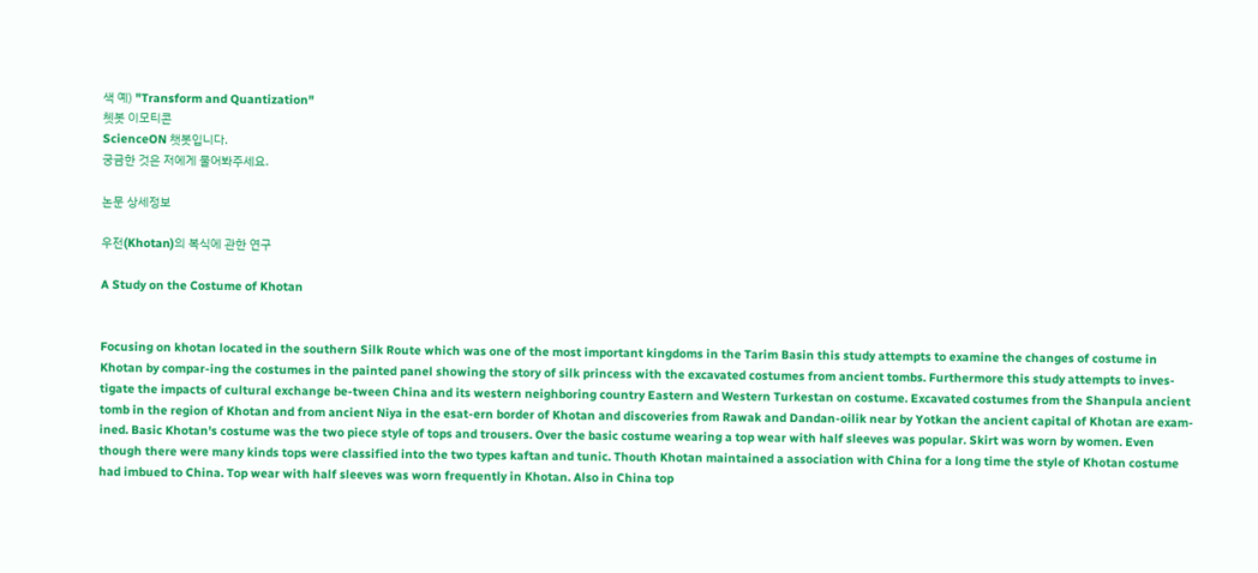색 예) "Transform and Quantization"
쳇봇 이모티콘
ScienceON 챗봇입니다.
궁금한 것은 저에게 물어봐주세요.

논문 상세정보

우전(Khotan)의 복식에 관한 연구

A Study on the Costume of Khotan


Focusing on khotan located in the southern Silk Route which was one of the most important kingdoms in the Tarim Basin this study attempts to examine the changes of costume in Khotan by compar-ing the costumes in the painted panel showing the story of silk princess with the excavated costumes from ancient tombs. Furthermore this study attempts to inves-tigate the impacts of cultural exchange be-tween China and its western neighboring country Eastern and Western Turkestan on costume. Excavated costumes from the Shanpula ancient tomb in the region of Khotan and from ancient Niya in the esat-ern border of Khotan and discoveries from Rawak and Dandan-oilik near by Yotkan the ancient capital of Khotan are exam-ined. Basic Khotan's costume was the two piece style of tops and trousers. Over the basic costume wearing a top wear with half sleeves was popular. Skirt was worn by women. Even though there were many kinds tops were classified into the two types kaftan and tunic. Thouth Khotan maintained a association with China for a long time the style of Khotan costume had imbued to China. Top wear with half sleeves was worn frequently in Khotan. Also in China top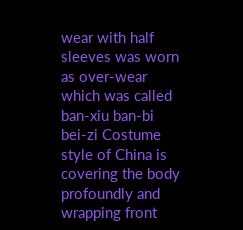wear with half sleeves was worn as over-wear which was called ban-xiu ban-bi bei-zi Costume style of China is covering the body profoundly and wrapping front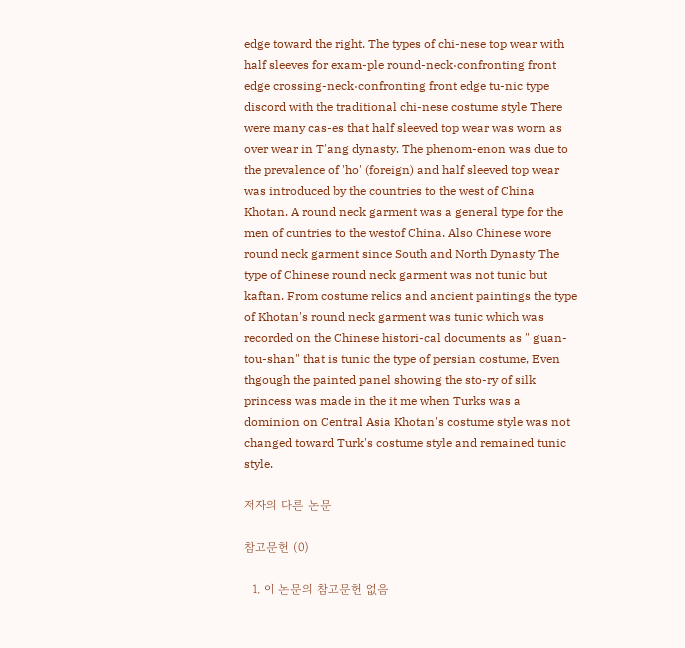edge toward the right. The types of chi-nese top wear with half sleeves for exam-ple round-neck·confronting front edge crossing-neck·confronting front edge tu-nic type discord with the traditional chi-nese costume style There were many cas-es that half sleeved top wear was worn as over wear in T'ang dynasty. The phenom-enon was due to the prevalence of 'ho' (foreign) and half sleeved top wear was introduced by the countries to the west of China Khotan. A round neck garment was a general type for the men of cuntries to the westof China. Also Chinese wore round neck garment since South and North Dynasty The type of Chinese round neck garment was not tunic but kaftan. From costume relics and ancient paintings the type of Khotan's round neck garment was tunic which was recorded on the Chinese histori-cal documents as " guan-tou-shan" that is tunic the type of persian costume, Even thgough the painted panel showing the sto-ry of silk princess was made in the it me when Turks was a dominion on Central Asia Khotan's costume style was not changed toward Turk's costume style and remained tunic style.

저자의 다른 논문

참고문헌 (0)

  1. 이 논문의 참고문헌 없음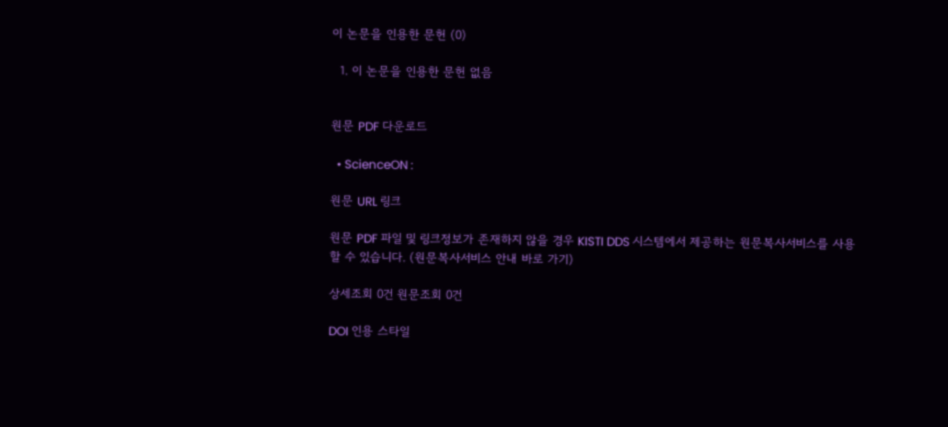이 논문을 인용한 문헌 (0)

  1. 이 논문을 인용한 문헌 없음


원문 PDF 다운로드

  • ScienceON :

원문 URL 링크

원문 PDF 파일 및 링크정보가 존재하지 않을 경우 KISTI DDS 시스템에서 제공하는 원문복사서비스를 사용할 수 있습니다. (원문복사서비스 안내 바로 가기)

상세조회 0건 원문조회 0건

DOI 인용 스타일